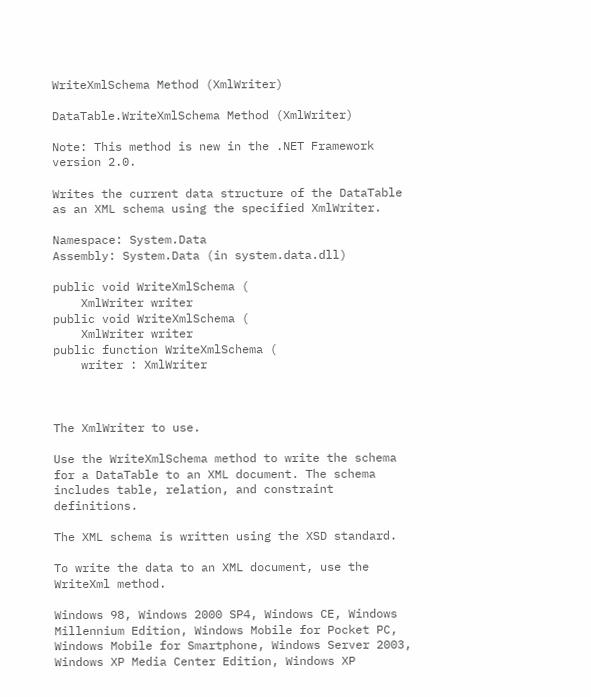WriteXmlSchema Method (XmlWriter)

DataTable.WriteXmlSchema Method (XmlWriter)

Note: This method is new in the .NET Framework version 2.0.

Writes the current data structure of the DataTable as an XML schema using the specified XmlWriter.

Namespace: System.Data
Assembly: System.Data (in system.data.dll)

public void WriteXmlSchema (
    XmlWriter writer
public void WriteXmlSchema (
    XmlWriter writer
public function WriteXmlSchema (
    writer : XmlWriter



The XmlWriter to use.

Use the WriteXmlSchema method to write the schema for a DataTable to an XML document. The schema includes table, relation, and constraint definitions.

The XML schema is written using the XSD standard.

To write the data to an XML document, use the WriteXml method.

Windows 98, Windows 2000 SP4, Windows CE, Windows Millennium Edition, Windows Mobile for Pocket PC, Windows Mobile for Smartphone, Windows Server 2003, Windows XP Media Center Edition, Windows XP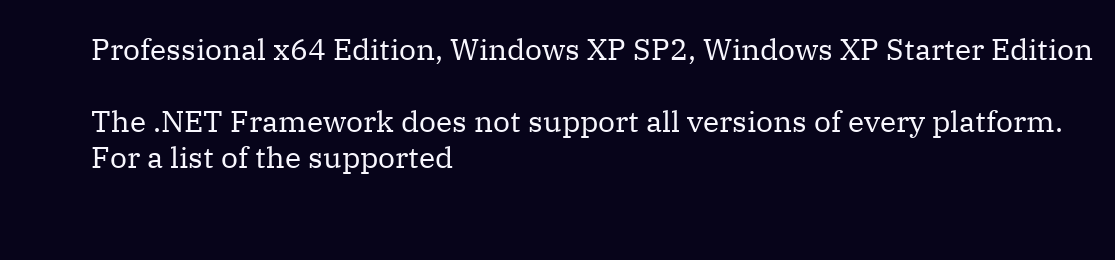Professional x64 Edition, Windows XP SP2, Windows XP Starter Edition

The .NET Framework does not support all versions of every platform. For a list of the supported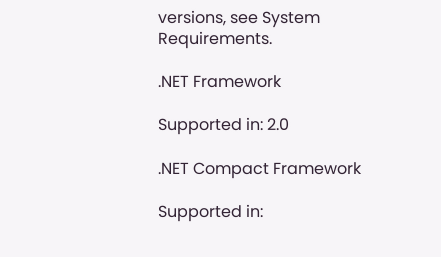versions, see System Requirements.

.NET Framework

Supported in: 2.0

.NET Compact Framework

Supported in: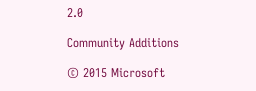2.0

Community Additions

© 2015 Microsoft